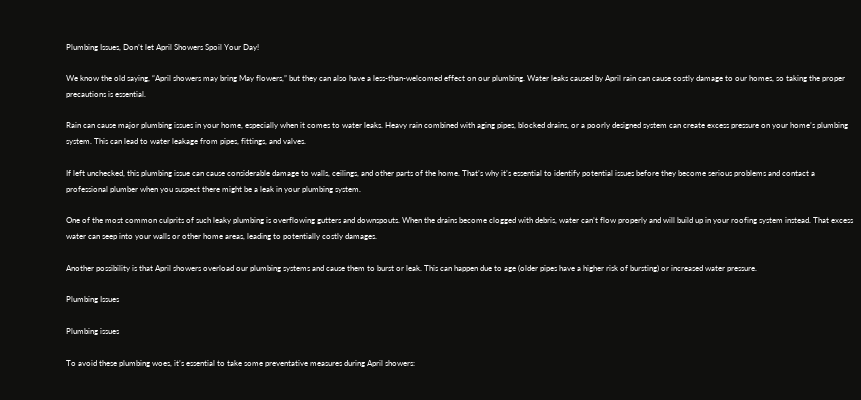Plumbing Issues, Don’t let April Showers Spoil Your Day!

We know the old saying, “April showers may bring May flowers,” but they can also have a less-than-welcomed effect on our plumbing. Water leaks caused by April rain can cause costly damage to our homes, so taking the proper precautions is essential.

Rain can cause major plumbing issues in your home, especially when it comes to water leaks. Heavy rain combined with aging pipes, blocked drains, or a poorly designed system can create excess pressure on your home’s plumbing system. This can lead to water leakage from pipes, fittings, and valves.

If left unchecked, this plumbing issue can cause considerable damage to walls, ceilings, and other parts of the home. That’s why it’s essential to identify potential issues before they become serious problems and contact a professional plumber when you suspect there might be a leak in your plumbing system.

One of the most common culprits of such leaky plumbing is overflowing gutters and downspouts. When the drains become clogged with debris, water can’t flow properly and will build up in your roofing system instead. That excess water can seep into your walls or other home areas, leading to potentially costly damages.

Another possibility is that April showers overload our plumbing systems and cause them to burst or leak. This can happen due to age (older pipes have a higher risk of bursting) or increased water pressure.

Plumbing Issues

Plumbing issues

To avoid these plumbing woes, it’s essential to take some preventative measures during April showers: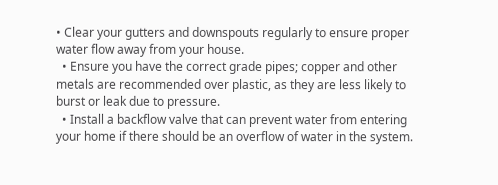• Clear your gutters and downspouts regularly to ensure proper water flow away from your house.
  • Ensure you have the correct grade pipes; copper and other metals are recommended over plastic, as they are less likely to burst or leak due to pressure.
  • Install a backflow valve that can prevent water from entering your home if there should be an overflow of water in the system.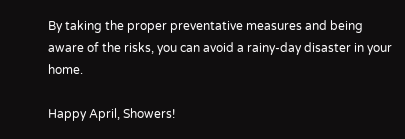By taking the proper preventative measures and being aware of the risks, you can avoid a rainy-day disaster in your home.

Happy April, Showers!